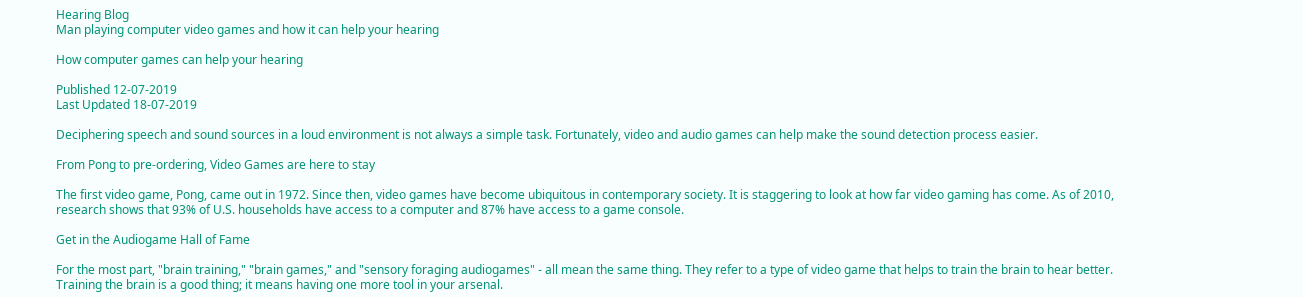Hearing Blog
Man playing computer video games and how it can help your hearing

How computer games can help your hearing

Published 12-07-2019
Last Updated 18-07-2019

Deciphering speech and sound sources in a loud environment is not always a simple task. Fortunately, video and audio games can help make the sound detection process easier.

From Pong to pre-ordering, Video Games are here to stay

The first video game, Pong, came out in 1972. Since then, video games have become ubiquitous in contemporary society. It is staggering to look at how far video gaming has come. As of 2010, research shows that 93% of U.S. households have access to a computer and 87% have access to a game console.

Get in the Audiogame Hall of Fame

For the most part, "brain training," "brain games," and "sensory foraging audiogames" - all mean the same thing. They refer to a type of video game that helps to train the brain to hear better. Training the brain is a good thing; it means having one more tool in your arsenal.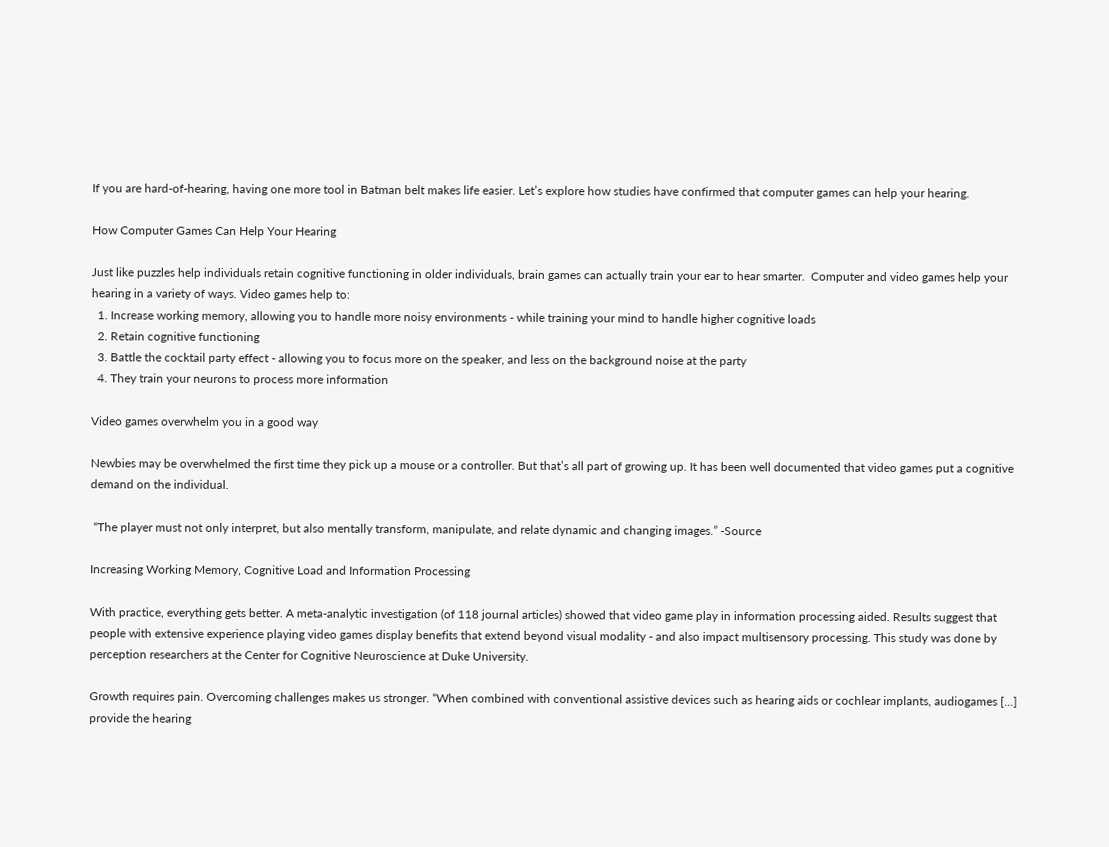If you are hard-of-hearing, having one more tool in Batman belt makes life easier. Let’s explore how studies have confirmed that computer games can help your hearing.

How Computer Games Can Help Your Hearing

Just like puzzles help individuals retain cognitive functioning in older individuals, brain games can actually train your ear to hear smarter.  Computer and video games help your hearing in a variety of ways. Video games help to:
  1. Increase working memory, allowing you to handle more noisy environments - while training your mind to handle higher cognitive loads
  2. Retain cognitive functioning
  3. Battle the cocktail party effect - allowing you to focus more on the speaker, and less on the background noise at the party
  4. They train your neurons to process more information

Video games overwhelm you in a good way

Newbies may be overwhelmed the first time they pick up a mouse or a controller. But that’s all part of growing up. It has been well documented that video games put a cognitive demand on the individual.

 “The player must not only interpret, but also mentally transform, manipulate, and relate dynamic and changing images.” -Source

Increasing Working Memory, Cognitive Load and Information Processing

With practice, everything gets better. A meta-analytic investigation (of 118 journal articles) showed that video game play in information processing aided. Results suggest that people with extensive experience playing video games display benefits that extend beyond visual modality - and also impact multisensory processing. This study was done by perception researchers at the Center for Cognitive Neuroscience at Duke University.

Growth requires pain. Overcoming challenges makes us stronger. “When combined with conventional assistive devices such as hearing aids or cochlear implants, audiogames [...] provide the hearing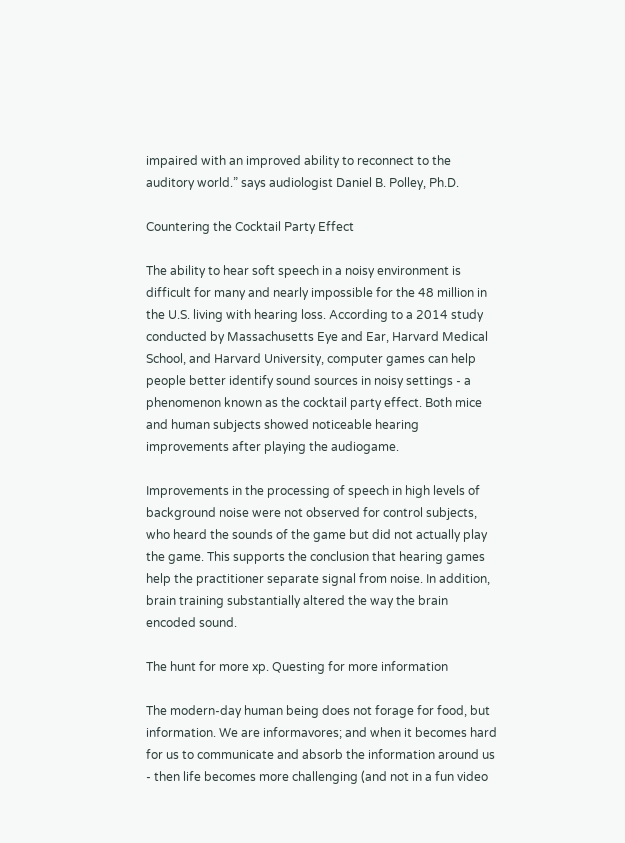impaired with an improved ability to reconnect to the auditory world.” says audiologist Daniel B. Polley, Ph.D.

Countering the Cocktail Party Effect

The ability to hear soft speech in a noisy environment is difficult for many and nearly impossible for the 48 million in the U.S. living with hearing loss. According to a 2014 study conducted by Massachusetts Eye and Ear, Harvard Medical School, and Harvard University, computer games can help people better identify sound sources in noisy settings - a phenomenon known as the cocktail party effect. Both mice and human subjects showed noticeable hearing improvements after playing the audiogame.

Improvements in the processing of speech in high levels of background noise were not observed for control subjects, who heard the sounds of the game but did not actually play the game. This supports the conclusion that hearing games help the practitioner separate signal from noise. In addition, brain training substantially altered the way the brain encoded sound.

The hunt for more xp. Questing for more information

The modern-day human being does not forage for food, but information. We are informavores; and when it becomes hard for us to communicate and absorb the information around us - then life becomes more challenging (and not in a fun video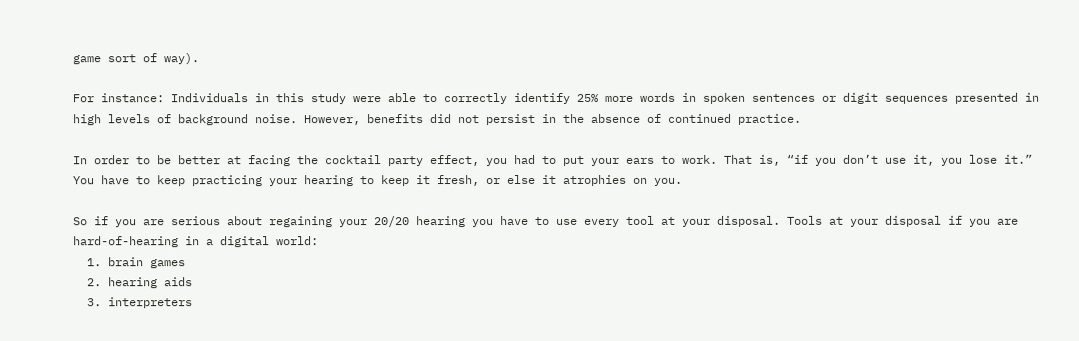game sort of way).

For instance: Individuals in this study were able to correctly identify 25% more words in spoken sentences or digit sequences presented in high levels of background noise. However, benefits did not persist in the absence of continued practice.

In order to be better at facing the cocktail party effect, you had to put your ears to work. That is, “if you don’t use it, you lose it.” You have to keep practicing your hearing to keep it fresh, or else it atrophies on you.

So if you are serious about regaining your 20/20 hearing you have to use every tool at your disposal. Tools at your disposal if you are hard-of-hearing in a digital world:
  1. brain games
  2. hearing aids
  3. interpreters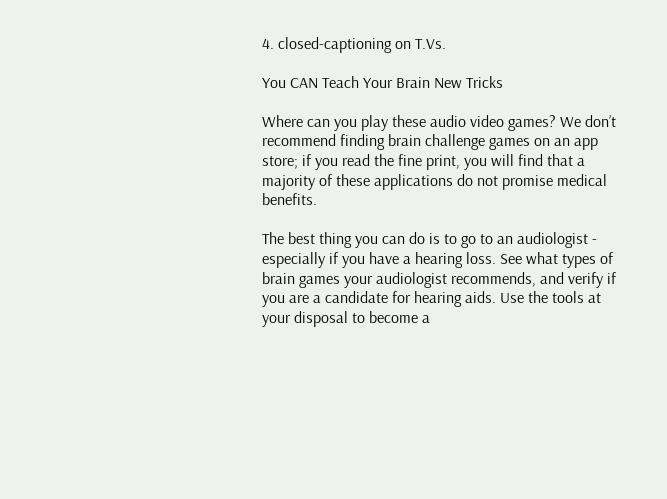4. closed-captioning on T.Vs.

You CAN Teach Your Brain New Tricks

Where can you play these audio video games? We don’t recommend finding brain challenge games on an app store; if you read the fine print, you will find that a majority of these applications do not promise medical benefits.

The best thing you can do is to go to an audiologist - especially if you have a hearing loss. See what types of brain games your audiologist recommends, and verify if you are a candidate for hearing aids. Use the tools at your disposal to become a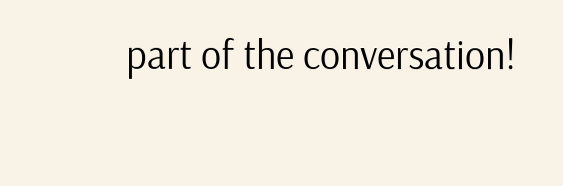part of the conversation!